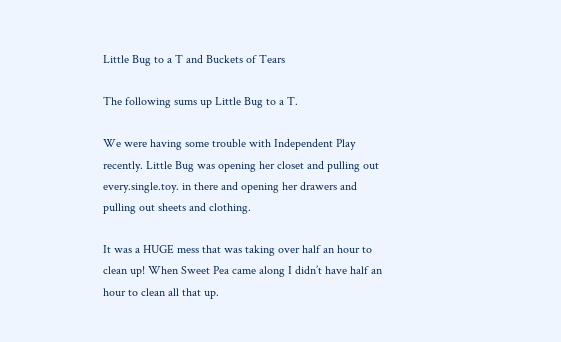Little Bug to a T and Buckets of Tears

The following sums up Little Bug to a T.

We were having some trouble with Independent Play recently. Little Bug was opening her closet and pulling out every.single.toy. in there and opening her drawers and pulling out sheets and clothing.

It was a HUGE mess that was taking over half an hour to clean up! When Sweet Pea came along I didn’t have half an hour to clean all that up.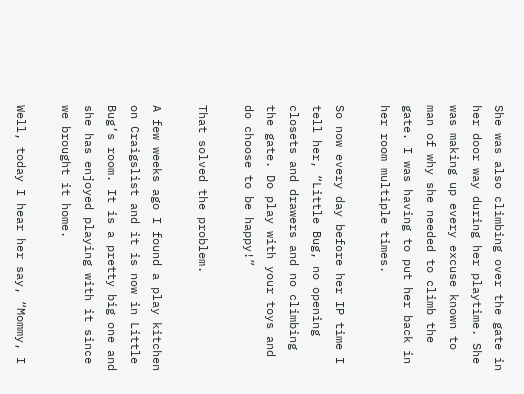She was also climbing over the gate in her door way during her playtime. She was making up every excuse known to man of why she needed to climb the gate. I was having to put her back in her room multiple times.

So now every day before her IP time I tell her, “Little Bug, no opening closets and drawers and no climbing the gate. Do play with your toys and do choose to be happy!”

That solved the problem.

A few weeks ago I found a play kitchen on Craigslist and it is now in Little Bug’s room. It is a pretty big one and she has enjoyed playing with it since we brought it home.

Well, today I hear her say, “Mommy, I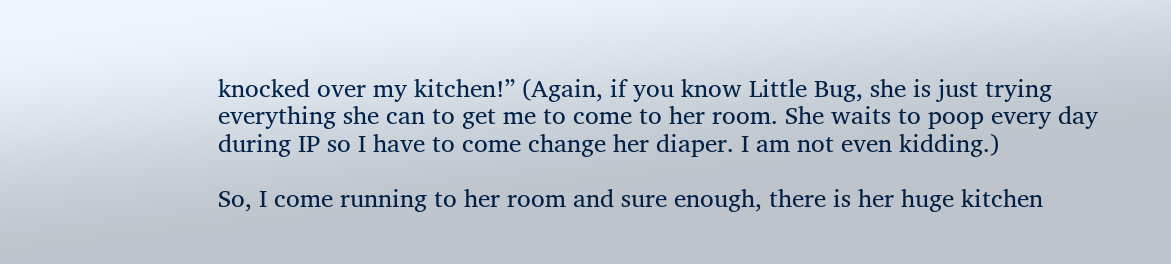knocked over my kitchen!” (Again, if you know Little Bug, she is just trying everything she can to get me to come to her room. She waits to poop every day during IP so I have to come change her diaper. I am not even kidding.)

So, I come running to her room and sure enough, there is her huge kitchen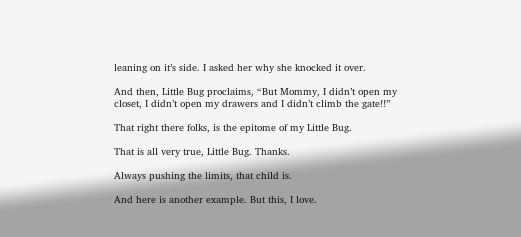leaning on it’s side. I asked her why she knocked it over.

And then, Little Bug proclaims, “But Mommy, I didn’t open my closet, I didn’t open my drawers and I didn’t climb the gate!!”

That right there folks, is the epitome of my Little Bug.

That is all very true, Little Bug. Thanks.

Always pushing the limits, that child is.

And here is another example. But this, I love.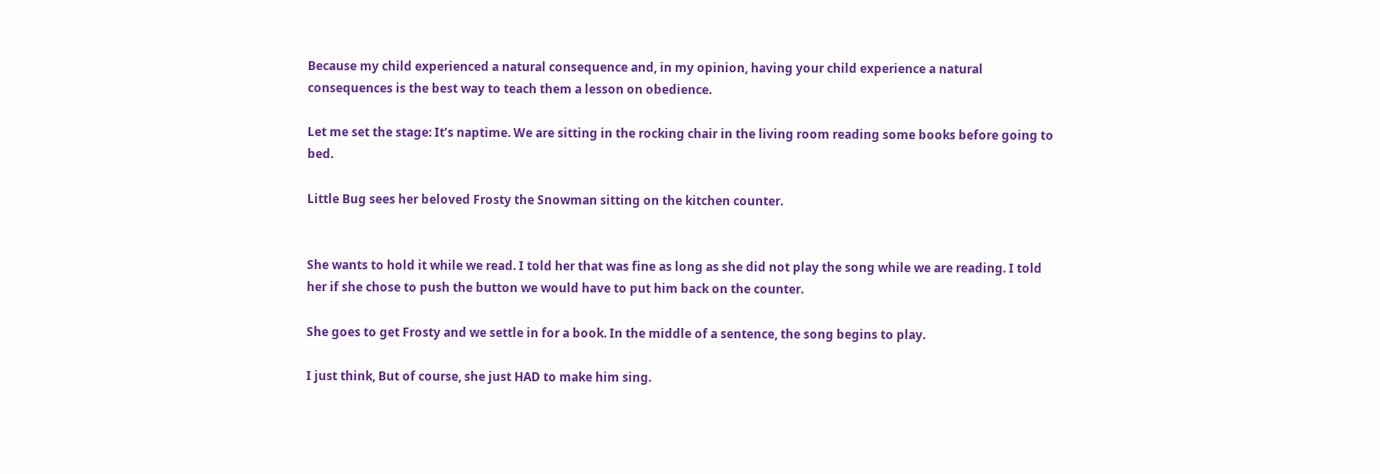Because my child experienced a natural consequence and, in my opinion, having your child experience a natural consequences is the best way to teach them a lesson on obedience.

Let me set the stage: It’s naptime. We are sitting in the rocking chair in the living room reading some books before going to bed.

Little Bug sees her beloved Frosty the Snowman sitting on the kitchen counter.


She wants to hold it while we read. I told her that was fine as long as she did not play the song while we are reading. I told her if she chose to push the button we would have to put him back on the counter.

She goes to get Frosty and we settle in for a book. In the middle of a sentence, the song begins to play.

I just think, But of course, she just HAD to make him sing.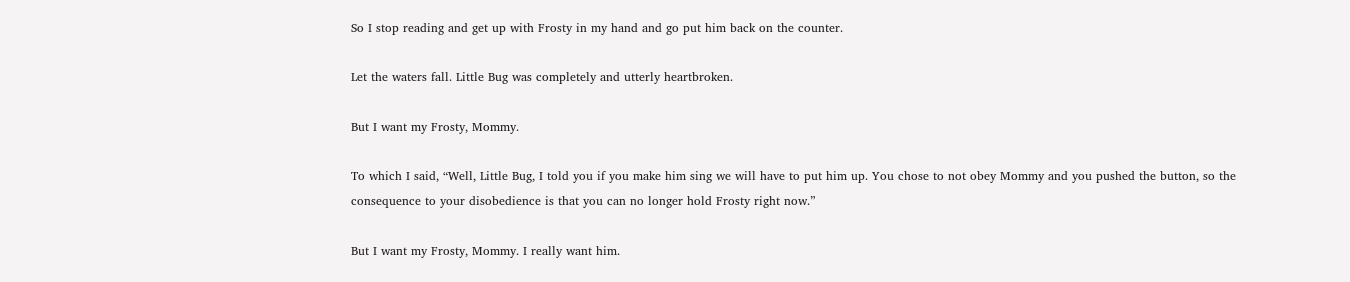So I stop reading and get up with Frosty in my hand and go put him back on the counter.

Let the waters fall. Little Bug was completely and utterly heartbroken.

But I want my Frosty, Mommy.

To which I said, “Well, Little Bug, I told you if you make him sing we will have to put him up. You chose to not obey Mommy and you pushed the button, so the consequence to your disobedience is that you can no longer hold Frosty right now.”

But I want my Frosty, Mommy. I really want him.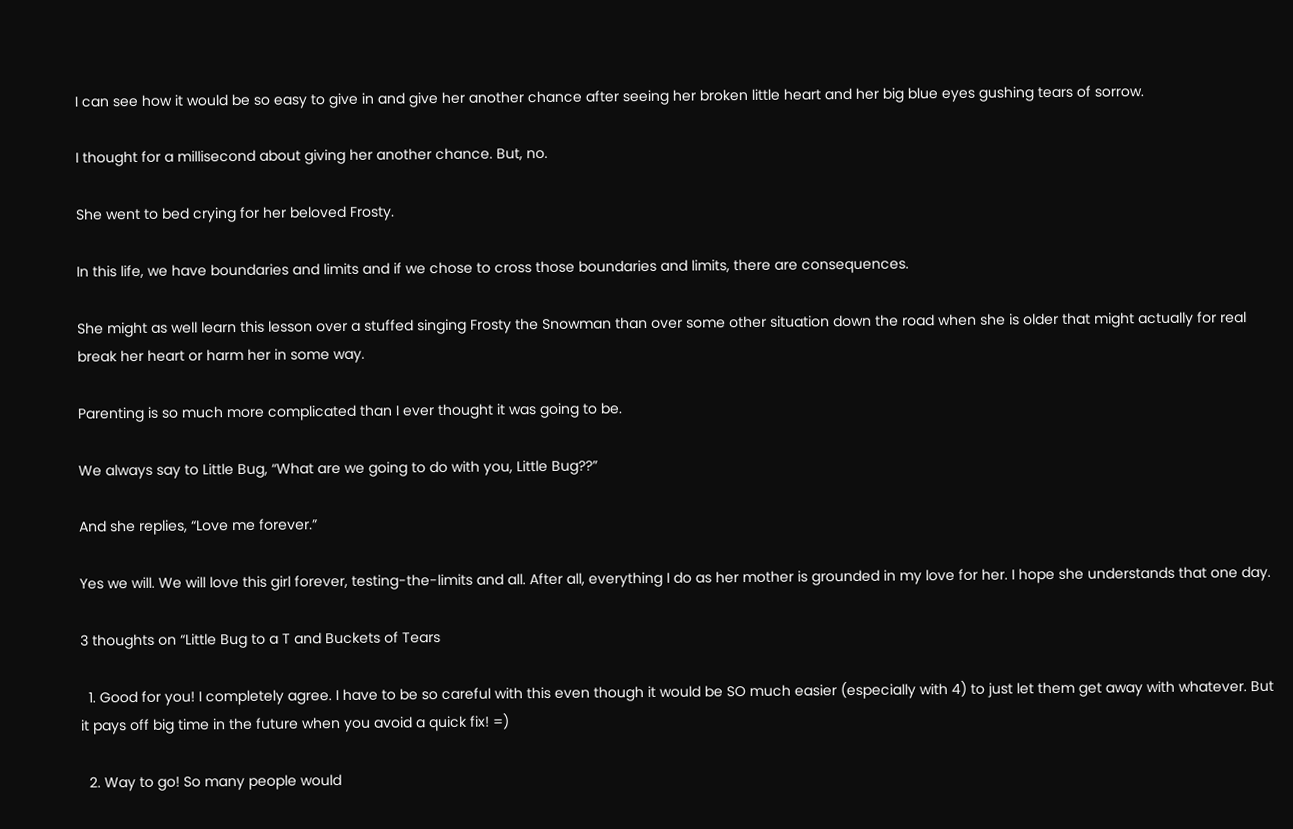I can see how it would be so easy to give in and give her another chance after seeing her broken little heart and her big blue eyes gushing tears of sorrow.

I thought for a millisecond about giving her another chance. But, no.

She went to bed crying for her beloved Frosty.

In this life, we have boundaries and limits and if we chose to cross those boundaries and limits, there are consequences.

She might as well learn this lesson over a stuffed singing Frosty the Snowman than over some other situation down the road when she is older that might actually for real break her heart or harm her in some way.

Parenting is so much more complicated than I ever thought it was going to be.

We always say to Little Bug, “What are we going to do with you, Little Bug??”

And she replies, “Love me forever.”

Yes we will. We will love this girl forever, testing-the-limits and all. After all, everything I do as her mother is grounded in my love for her. I hope she understands that one day.

3 thoughts on “Little Bug to a T and Buckets of Tears

  1. Good for you! I completely agree. I have to be so careful with this even though it would be SO much easier (especially with 4) to just let them get away with whatever. But it pays off big time in the future when you avoid a quick fix! =)

  2. Way to go! So many people would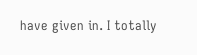have given in. I totally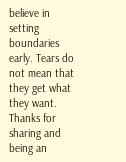believe in setting boundaries early. Tears do not mean that they get what they want. Thanks for sharing and being an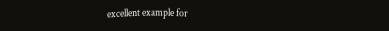excellent example for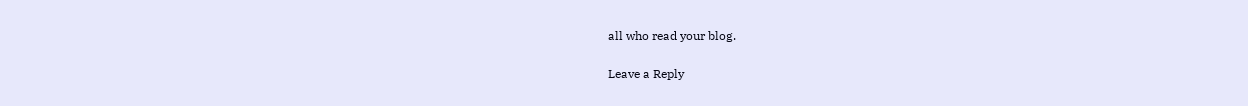all who read your blog.

Leave a Reply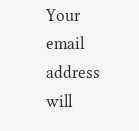Your email address will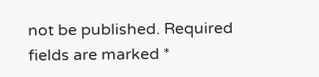not be published. Required fields are marked *